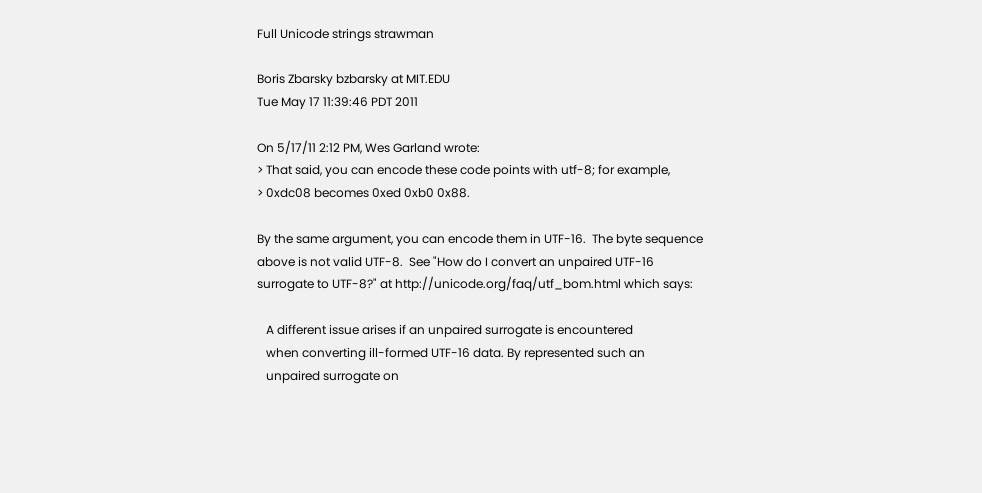Full Unicode strings strawman

Boris Zbarsky bzbarsky at MIT.EDU
Tue May 17 11:39:46 PDT 2011

On 5/17/11 2:12 PM, Wes Garland wrote:
> That said, you can encode these code points with utf-8; for example,
> 0xdc08 becomes 0xed 0xb0 0x88.

By the same argument, you can encode them in UTF-16.  The byte sequence
above is not valid UTF-8.  See "How do I convert an unpaired UTF-16
surrogate to UTF-8?" at http://unicode.org/faq/utf_bom.html which says:

   A different issue arises if an unpaired surrogate is encountered
   when converting ill-formed UTF-16 data. By represented such an
   unpaired surrogate on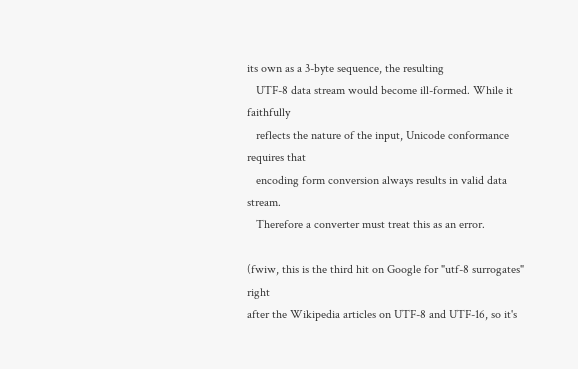its own as a 3-byte sequence, the resulting
   UTF-8 data stream would become ill-formed. While it faithfully
   reflects the nature of the input, Unicode conformance requires that
   encoding form conversion always results in valid data stream.
   Therefore a converter must treat this as an error.

(fwiw, this is the third hit on Google for "utf-8 surrogates" right
after the Wikipedia articles on UTF-8 and UTF-16, so it's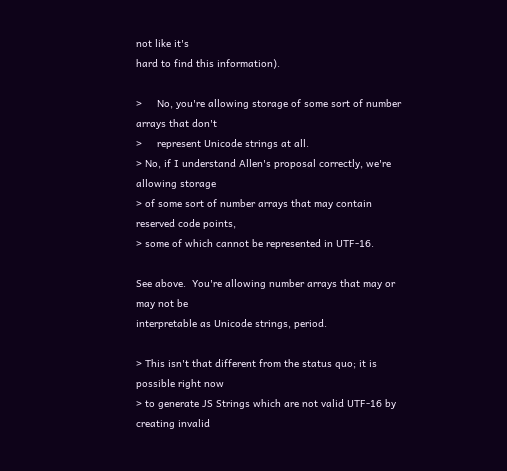not like it's
hard to find this information).

>     No, you're allowing storage of some sort of number arrays that don't
>     represent Unicode strings at all.
> No, if I understand Allen's proposal correctly, we're allowing storage
> of some sort of number arrays that may contain reserved code points,
> some of which cannot be represented in UTF-16.

See above.  You're allowing number arrays that may or may not be
interpretable as Unicode strings, period.

> This isn't that different from the status quo; it is possible right now
> to generate JS Strings which are not valid UTF-16 by creating invalid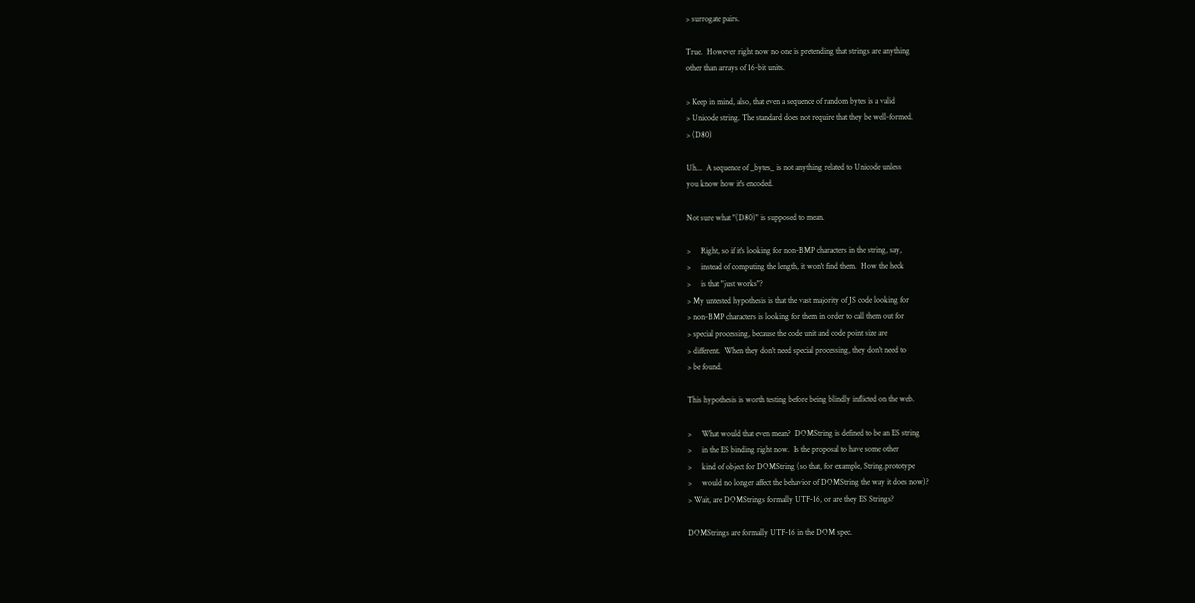> surrogate pairs.

True.  However right now no one is pretending that strings are anything
other than arrays of 16-bit units.

> Keep in mind, also, that even a sequence of random bytes is a valid
> Unicode string. The standard does not require that they be well-formed.
> (D80)

Uh...  A sequence of _bytes_ is not anything related to Unicode unless
you know how it's encoded.

Not sure what "(D80)" is supposed to mean.

>     Right, so if it's looking for non-BMP characters in the string, say,
>     instead of computing the length, it won't find them.  How the heck
>     is that "just works"?
> My untested hypothesis is that the vast majority of JS code looking for
> non-BMP characters is looking for them in order to call them out for
> special processing, because the code unit and code point size are
> different.  When they don't need special processing, they don't need to
> be found.

This hypothesis is worth testing before being blindly inflicted on the web.

>     What would that even mean?  DOMString is defined to be an ES string
>     in the ES binding right now.  Is the proposal to have some other
>     kind of object for DOMString (so that, for example, String.prototype
>     would no longer affect the behavior of DOMString the way it does now)?
> Wait, are DOMStrings formally UTF-16, or are they ES Strings?

DOMStrings are formally UTF-16 in the DOM spec.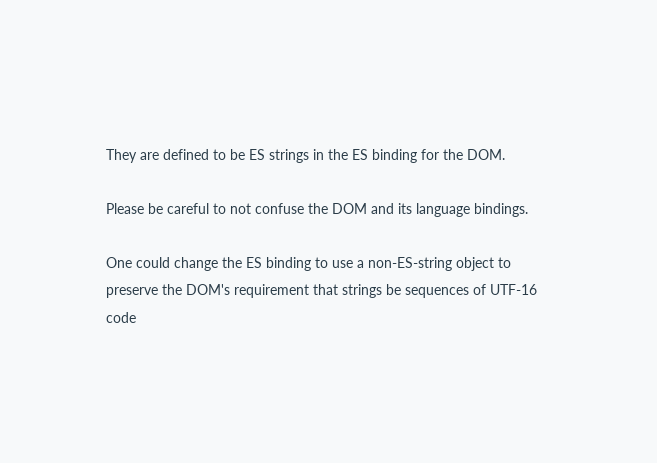They are defined to be ES strings in the ES binding for the DOM.

Please be careful to not confuse the DOM and its language bindings.

One could change the ES binding to use a non-ES-string object to
preserve the DOM's requirement that strings be sequences of UTF-16 code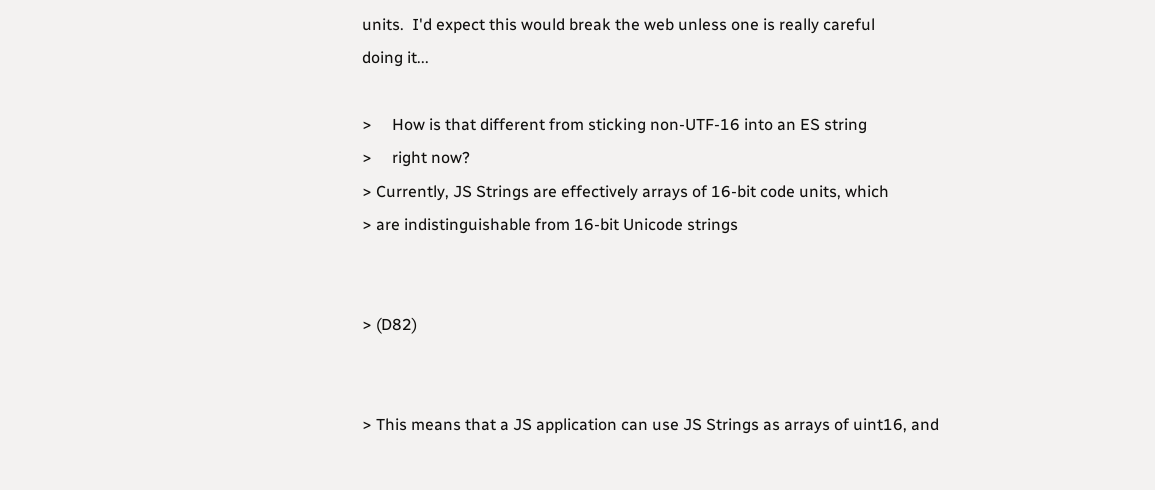units.  I'd expect this would break the web unless one is really careful
doing it...

>     How is that different from sticking non-UTF-16 into an ES string
>     right now?
> Currently, JS Strings are effectively arrays of 16-bit code units, which
> are indistinguishable from 16-bit Unicode strings


> (D82)


> This means that a JS application can use JS Strings as arrays of uint16, and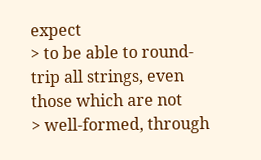expect
> to be able to round-trip all strings, even those which are not
> well-formed, through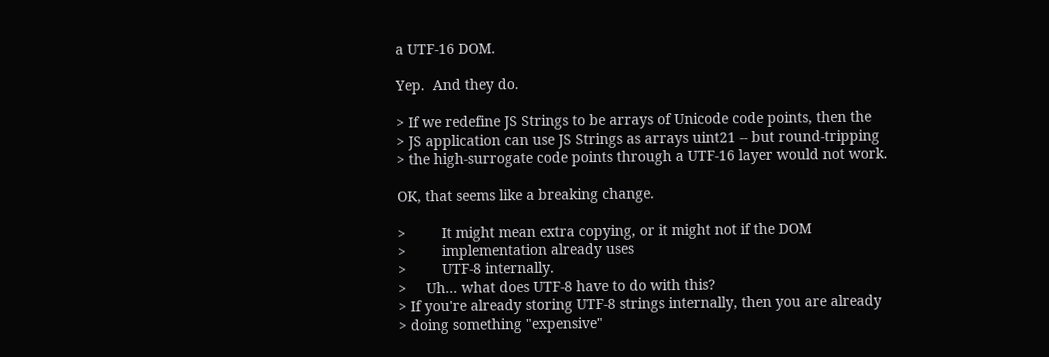a UTF-16 DOM.

Yep.  And they do.

> If we redefine JS Strings to be arrays of Unicode code points, then the
> JS application can use JS Strings as arrays uint21 -- but round-tripping
> the high-surrogate code points through a UTF-16 layer would not work.

OK, that seems like a breaking change.

>         It might mean extra copying, or it might not if the DOM
>         implementation already uses
>         UTF-8 internally.
>     Uh... what does UTF-8 have to do with this?
> If you're already storing UTF-8 strings internally, then you are already
> doing something "expensive"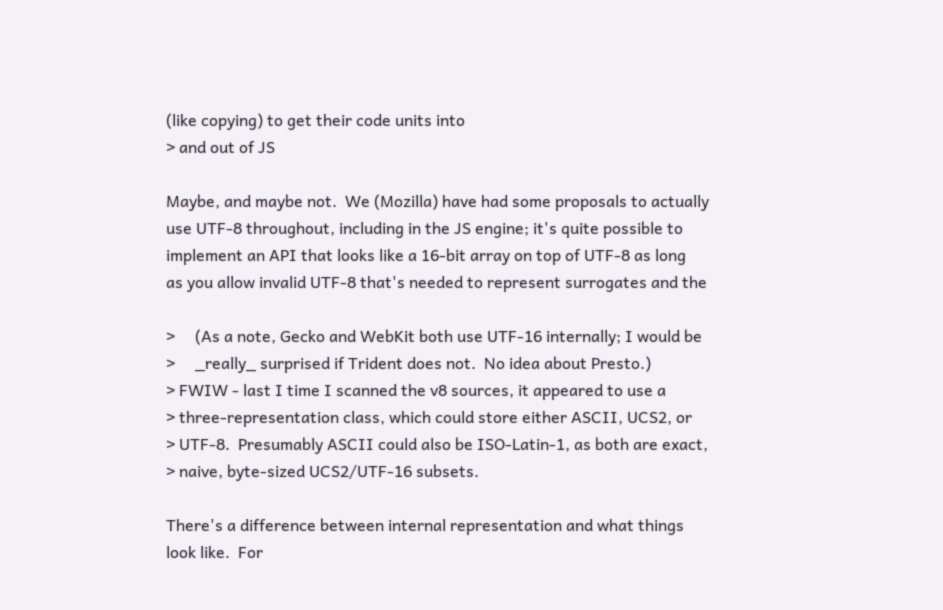(like copying) to get their code units into
> and out of JS

Maybe, and maybe not.  We (Mozilla) have had some proposals to actually
use UTF-8 throughout, including in the JS engine; it's quite possible to
implement an API that looks like a 16-bit array on top of UTF-8 as long
as you allow invalid UTF-8 that's needed to represent surrogates and the

>     (As a note, Gecko and WebKit both use UTF-16 internally; I would be
>     _really_ surprised if Trident does not.  No idea about Presto.)
> FWIW - last I time I scanned the v8 sources, it appeared to use a
> three-representation class, which could store either ASCII, UCS2, or
> UTF-8.  Presumably ASCII could also be ISO-Latin-1, as both are exact,
> naive, byte-sized UCS2/UTF-16 subsets.

There's a difference between internal representation and what things
look like.  For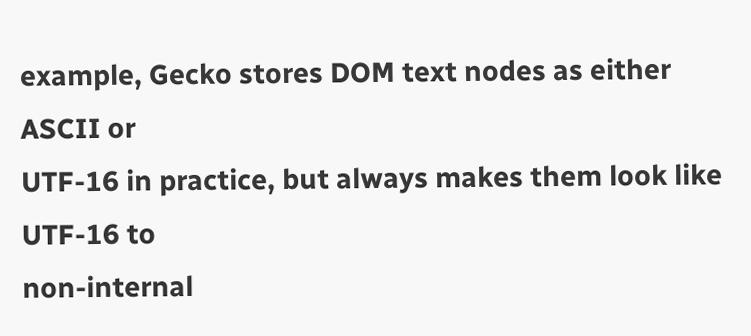example, Gecko stores DOM text nodes as either ASCII or
UTF-16 in practice, but always makes them look like UTF-16 to
non-internal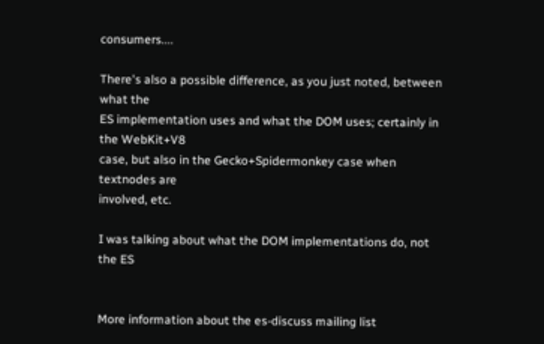consumers....

There's also a possible difference, as you just noted, between what the
ES implementation uses and what the DOM uses; certainly in the WebKit+V8
case, but also in the Gecko+Spidermonkey case when textnodes are
involved, etc.

I was talking about what the DOM implementations do, not the ES


More information about the es-discuss mailing list